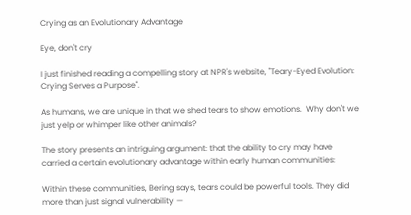Crying as an Evolutionary Advantage

Eye, don't cry

I just finished reading a compelling story at NPR's website, "Teary-Eyed Evolution: Crying Serves a Purpose".

As humans, we are unique in that we shed tears to show emotions.  Why don't we just yelp or whimper like other animals?

The story presents an intriguing argument: that the ability to cry may have carried a certain evolutionary advantage within early human communities:

Within these communities, Bering says, tears could be powerful tools. They did more than just signal vulnerability —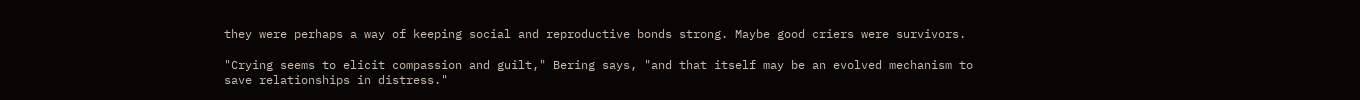they were perhaps a way of keeping social and reproductive bonds strong. Maybe good criers were survivors.

"Crying seems to elicit compassion and guilt," Bering says, "and that itself may be an evolved mechanism to save relationships in distress."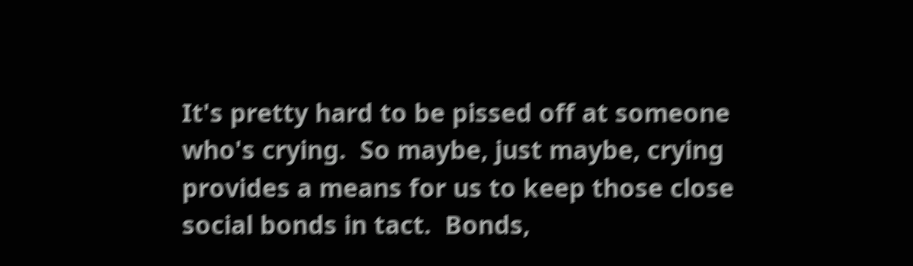It's pretty hard to be pissed off at someone who's crying.  So maybe, just maybe, crying provides a means for us to keep those close social bonds in tact.  Bonds,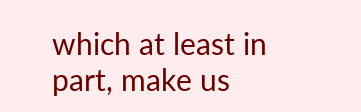which at least in part, make us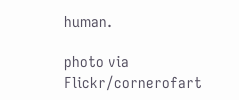human.

photo via Flickr/cornerofart